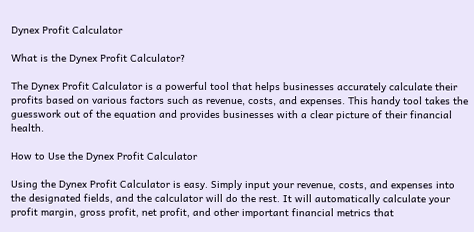Dynex Profit Calculator

What is the Dynex Profit Calculator?

The Dynex Profit Calculator is a powerful tool that helps businesses accurately calculate their profits based on various factors such as revenue, costs, and expenses. This handy tool takes the guesswork out of the equation and provides businesses with a clear picture of their financial health.

How to Use the Dynex Profit Calculator

Using the Dynex Profit Calculator is easy. Simply input your revenue, costs, and expenses into the designated fields, and the calculator will do the rest. It will automatically calculate your profit margin, gross profit, net profit, and other important financial metrics that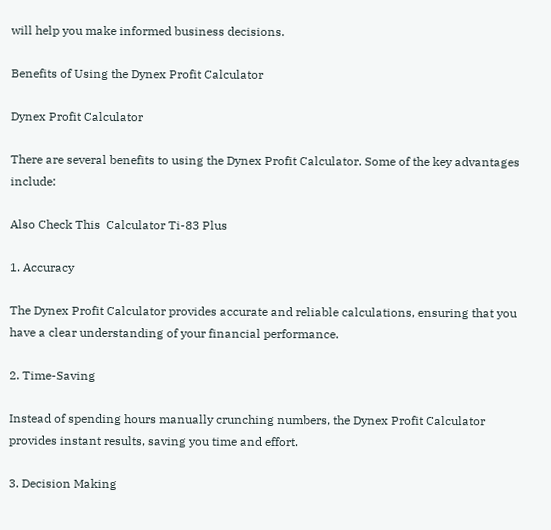will help you make informed business decisions.

Benefits of Using the Dynex Profit Calculator

Dynex Profit Calculator

There are several benefits to using the Dynex Profit Calculator. Some of the key advantages include:

Also Check This  Calculator Ti-83 Plus

1. Accuracy

The Dynex Profit Calculator provides accurate and reliable calculations, ensuring that you have a clear understanding of your financial performance.

2. Time-Saving

Instead of spending hours manually crunching numbers, the Dynex Profit Calculator provides instant results, saving you time and effort.

3. Decision Making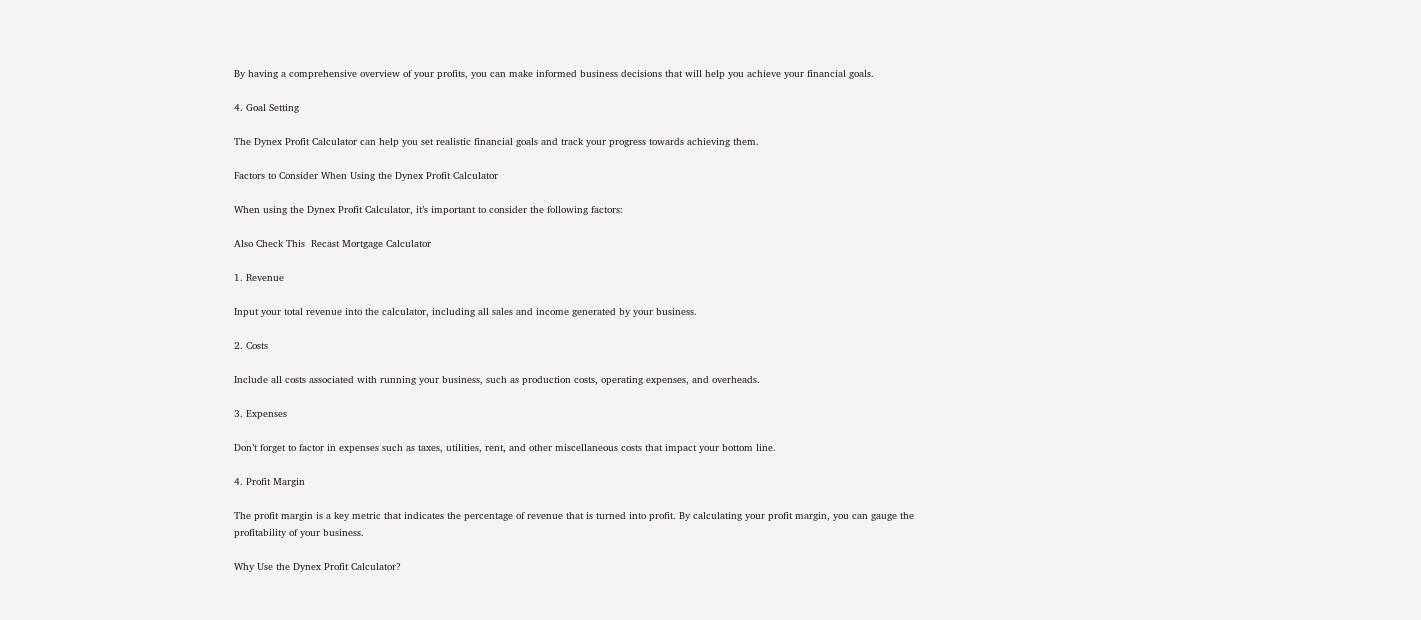By having a comprehensive overview of your profits, you can make informed business decisions that will help you achieve your financial goals.

4. Goal Setting

The Dynex Profit Calculator can help you set realistic financial goals and track your progress towards achieving them.

Factors to Consider When Using the Dynex Profit Calculator

When using the Dynex Profit Calculator, it’s important to consider the following factors:

Also Check This  Recast Mortgage Calculator

1. Revenue

Input your total revenue into the calculator, including all sales and income generated by your business.

2. Costs

Include all costs associated with running your business, such as production costs, operating expenses, and overheads.

3. Expenses

Don’t forget to factor in expenses such as taxes, utilities, rent, and other miscellaneous costs that impact your bottom line.

4. Profit Margin

The profit margin is a key metric that indicates the percentage of revenue that is turned into profit. By calculating your profit margin, you can gauge the profitability of your business.

Why Use the Dynex Profit Calculator?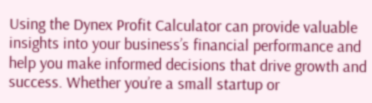Using the Dynex Profit Calculator can provide valuable insights into your business’s financial performance and help you make informed decisions that drive growth and success. Whether you’re a small startup or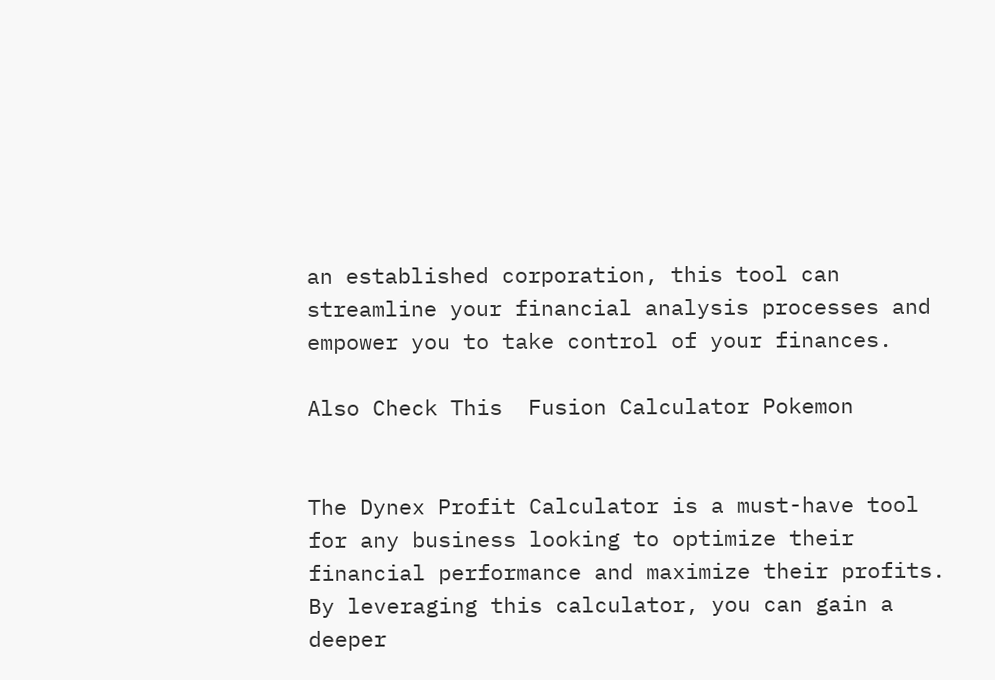an established corporation, this tool can streamline your financial analysis processes and empower you to take control of your finances.

Also Check This  Fusion Calculator Pokemon


The Dynex Profit Calculator is a must-have tool for any business looking to optimize their financial performance and maximize their profits. By leveraging this calculator, you can gain a deeper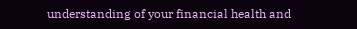understanding of your financial health and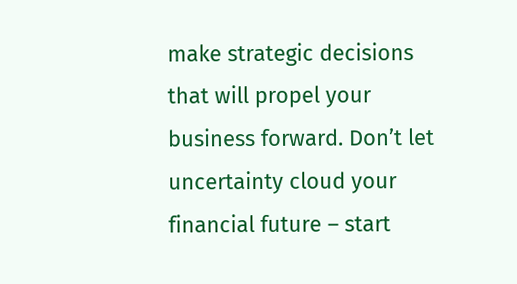make strategic decisions that will propel your business forward. Don’t let uncertainty cloud your financial future – start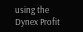using the Dynex Profit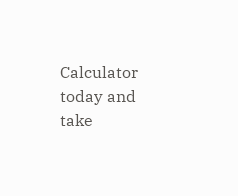Calculator today and take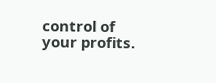control of your profits.